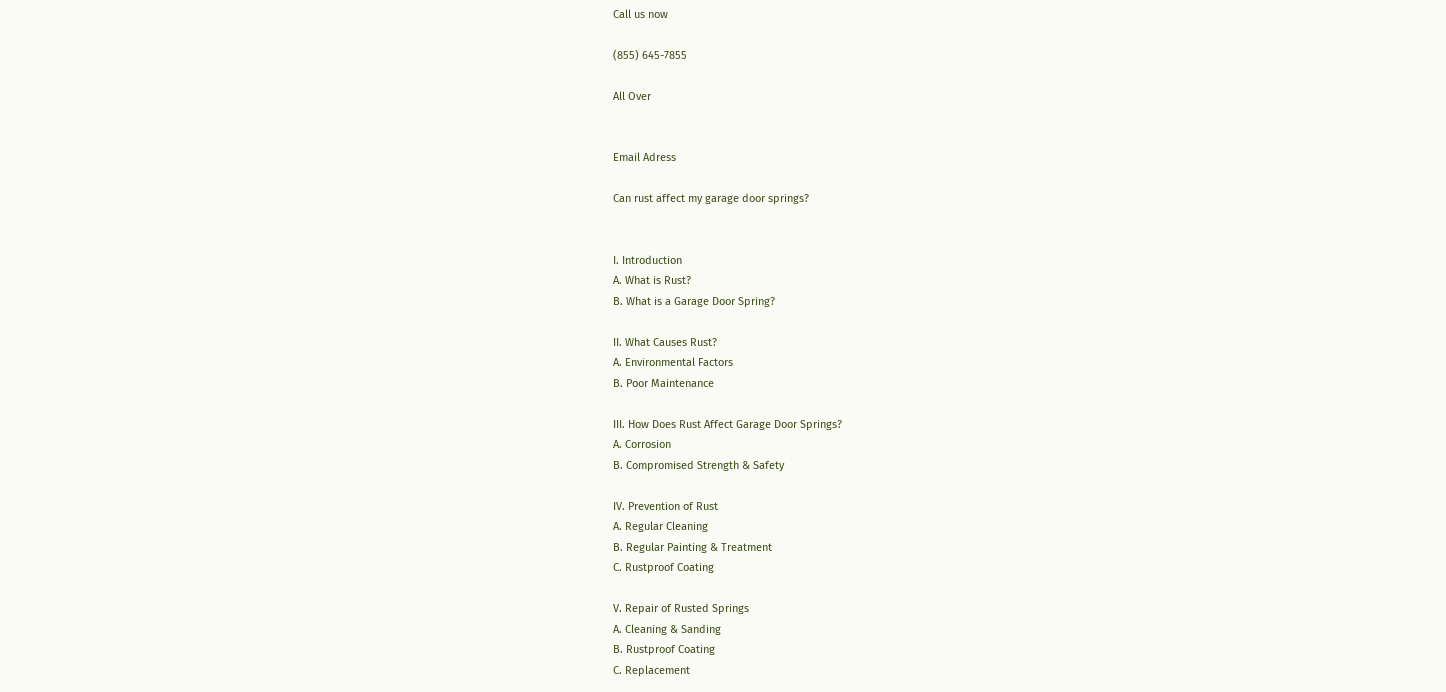Call us now

(855) 645-7855

All Over


Email Adress

Can rust affect my garage door springs?


I. Introduction
A. What is Rust?
B. What is a Garage Door Spring?

II. What Causes Rust?
A. Environmental Factors
B. Poor Maintenance

III. How Does Rust Affect Garage Door Springs?
A. Corrosion
B. Compromised Strength & Safety

IV. Prevention of Rust
A. Regular Cleaning
B. Regular Painting & Treatment
C. Rustproof Coating

V. Repair of Rusted Springs
A. Cleaning & Sanding
B. Rustproof Coating
C. Replacement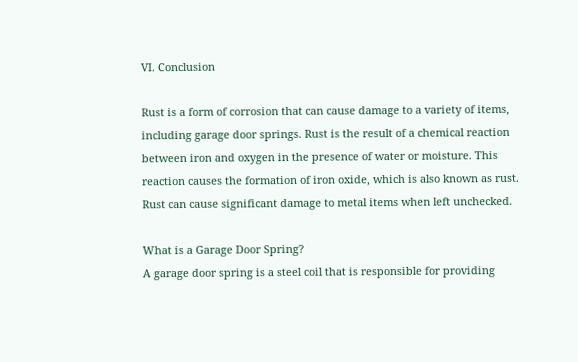VI. Conclusion

Rust is a form of corrosion that can cause damage to a variety of items, including garage door springs. Rust is the result of a chemical reaction between iron and oxygen in the presence of water or moisture. This reaction causes the formation of iron oxide, which is also known as rust. Rust can cause significant damage to metal items when left unchecked.

What is a Garage Door Spring?
A garage door spring is a steel coil that is responsible for providing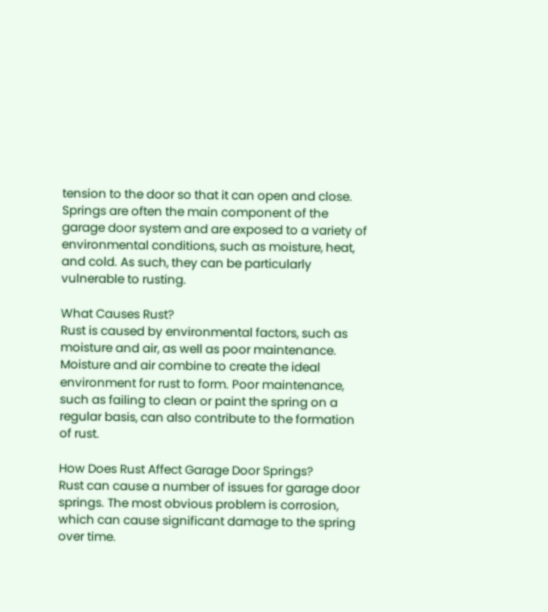tension to the door so that it can open and close. Springs are often the main component of the garage door system and are exposed to a variety of environmental conditions, such as moisture, heat, and cold. As such, they can be particularly vulnerable to rusting.

What Causes Rust?
Rust is caused by environmental factors, such as moisture and air, as well as poor maintenance. Moisture and air combine to create the ideal environment for rust to form. Poor maintenance, such as failing to clean or paint the spring on a regular basis, can also contribute to the formation of rust.

How Does Rust Affect Garage Door Springs?
Rust can cause a number of issues for garage door springs. The most obvious problem is corrosion, which can cause significant damage to the spring over time.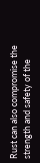Rust can also compromise the strength and safety of the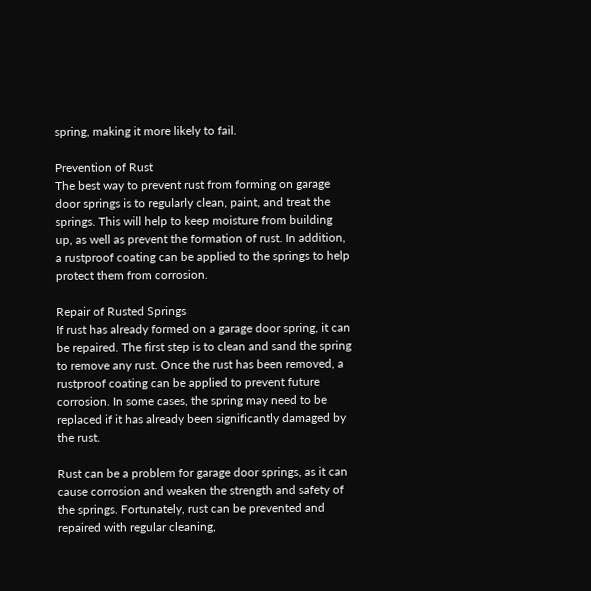spring, making it more likely to fail.

Prevention of Rust
The best way to prevent rust from forming on garage door springs is to regularly clean, paint, and treat the springs. This will help to keep moisture from building up, as well as prevent the formation of rust. In addition, a rustproof coating can be applied to the springs to help protect them from corrosion.

Repair of Rusted Springs
If rust has already formed on a garage door spring, it can be repaired. The first step is to clean and sand the spring to remove any rust. Once the rust has been removed, a rustproof coating can be applied to prevent future corrosion. In some cases, the spring may need to be replaced if it has already been significantly damaged by the rust.

Rust can be a problem for garage door springs, as it can cause corrosion and weaken the strength and safety of the springs. Fortunately, rust can be prevented and repaired with regular cleaning,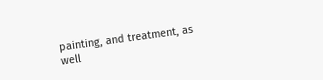painting, and treatment, as well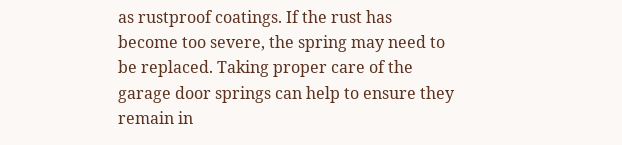as rustproof coatings. If the rust has become too severe, the spring may need to be replaced. Taking proper care of the garage door springs can help to ensure they remain in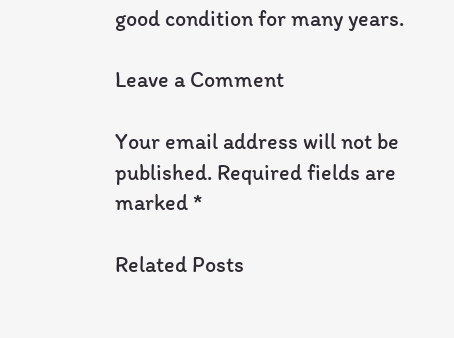good condition for many years.

Leave a Comment

Your email address will not be published. Required fields are marked *

Related Posts